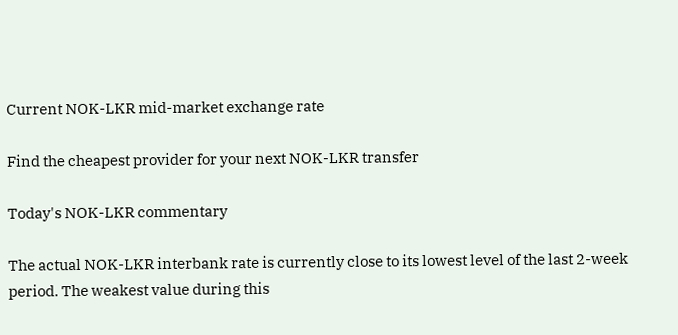Current NOK-LKR mid-market exchange rate

Find the cheapest provider for your next NOK-LKR transfer

Today's NOK-LKR commentary

The actual NOK-LKR interbank rate is currently close to its lowest level of the last 2-week period. The weakest value during this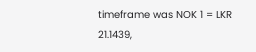timeframe was NOK 1 = LKR 21.1439,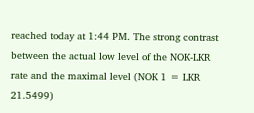reached today at 1:44 PM. The strong contrast between the actual low level of the NOK-LKR rate and the maximal level (NOK 1 = LKR 21.5499)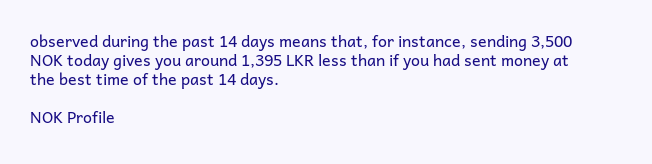observed during the past 14 days means that, for instance, sending 3,500 NOK today gives you around 1,395 LKR less than if you had sent money at the best time of the past 14 days.

NOK Profile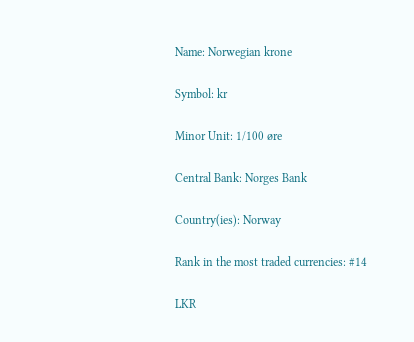Name: Norwegian krone

Symbol: kr

Minor Unit: 1/100 øre

Central Bank: Norges Bank

Country(ies): Norway

Rank in the most traded currencies: #14

LKR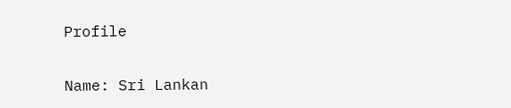Profile

Name: Sri Lankan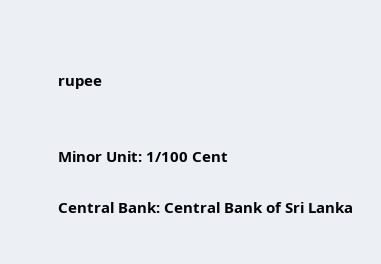rupee


Minor Unit: 1/100 Cent

Central Bank: Central Bank of Sri Lanka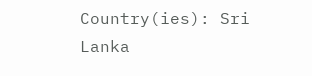Country(ies): Sri Lanka